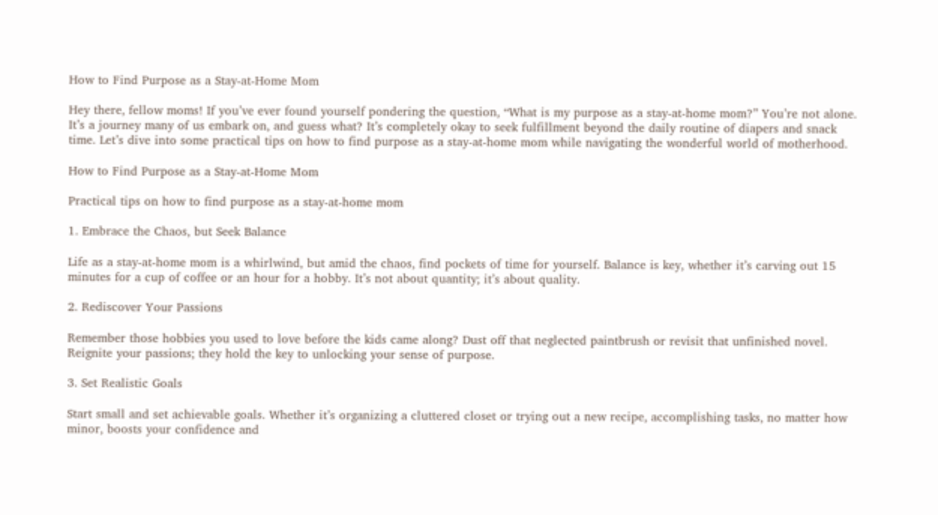How to Find Purpose as a Stay-at-Home Mom

Hey there, fellow moms! If you’ve ever found yourself pondering the question, “What is my purpose as a stay-at-home mom?” You’re not alone. It’s a journey many of us embark on, and guess what? It’s completely okay to seek fulfillment beyond the daily routine of diapers and snack time. Let’s dive into some practical tips on how to find purpose as a stay-at-home mom while navigating the wonderful world of motherhood.

How to Find Purpose as a Stay-at-Home Mom

Practical tips on how to find purpose as a stay-at-home mom

1. Embrace the Chaos, but Seek Balance

Life as a stay-at-home mom is a whirlwind, but amid the chaos, find pockets of time for yourself. Balance is key, whether it’s carving out 15 minutes for a cup of coffee or an hour for a hobby. It’s not about quantity; it’s about quality.

2. Rediscover Your Passions

Remember those hobbies you used to love before the kids came along? Dust off that neglected paintbrush or revisit that unfinished novel. Reignite your passions; they hold the key to unlocking your sense of purpose.

3. Set Realistic Goals

Start small and set achievable goals. Whether it’s organizing a cluttered closet or trying out a new recipe, accomplishing tasks, no matter how minor, boosts your confidence and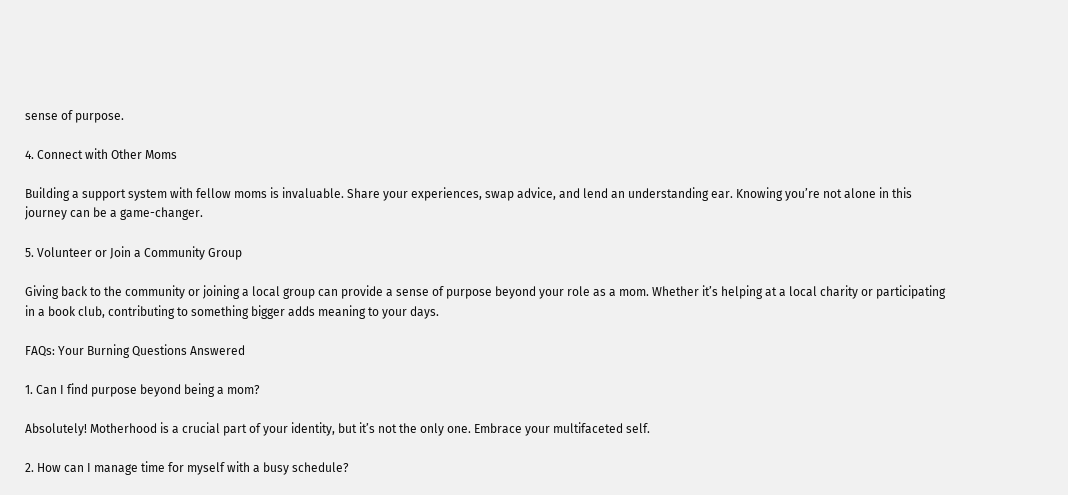sense of purpose.

4. Connect with Other Moms

Building a support system with fellow moms is invaluable. Share your experiences, swap advice, and lend an understanding ear. Knowing you’re not alone in this journey can be a game-changer.

5. Volunteer or Join a Community Group

Giving back to the community or joining a local group can provide a sense of purpose beyond your role as a mom. Whether it’s helping at a local charity or participating in a book club, contributing to something bigger adds meaning to your days.

FAQs: Your Burning Questions Answered

1. Can I find purpose beyond being a mom?

Absolutely! Motherhood is a crucial part of your identity, but it’s not the only one. Embrace your multifaceted self.

2. How can I manage time for myself with a busy schedule?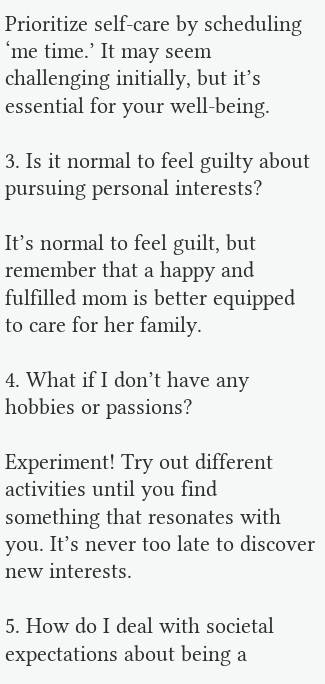Prioritize self-care by scheduling ‘me time.’ It may seem challenging initially, but it’s essential for your well-being.

3. Is it normal to feel guilty about pursuing personal interests?

It’s normal to feel guilt, but remember that a happy and fulfilled mom is better equipped to care for her family.

4. What if I don’t have any hobbies or passions?

Experiment! Try out different activities until you find something that resonates with you. It’s never too late to discover new interests.

5. How do I deal with societal expectations about being a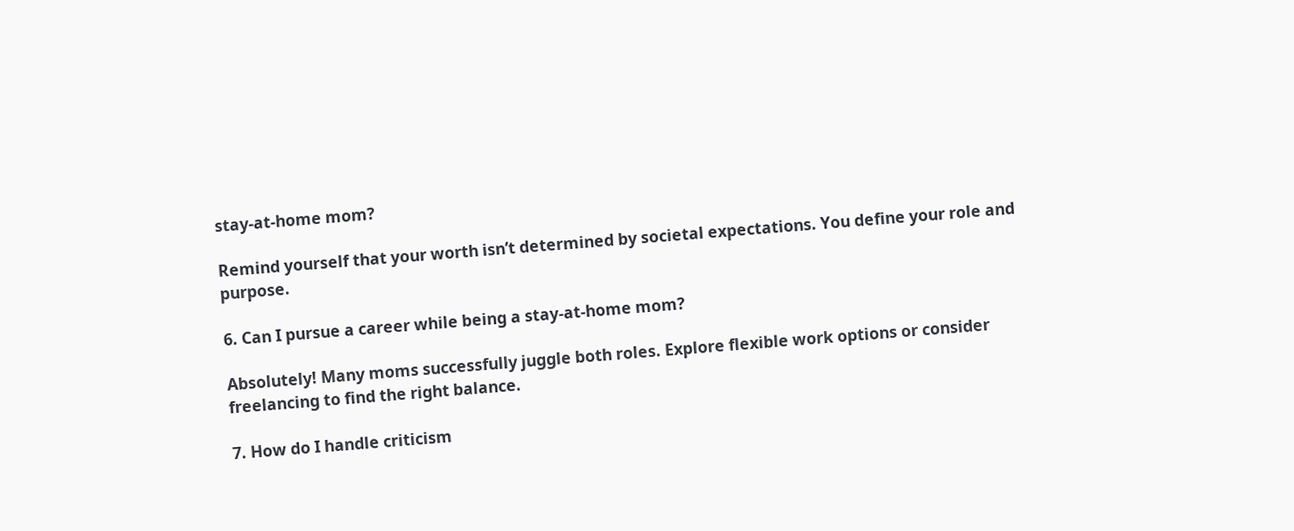stay-at-home mom?

Remind yourself that your worth isn’t determined by societal expectations. You define your role and purpose.

6. Can I pursue a career while being a stay-at-home mom?

Absolutely! Many moms successfully juggle both roles. Explore flexible work options or consider freelancing to find the right balance.

7. How do I handle criticism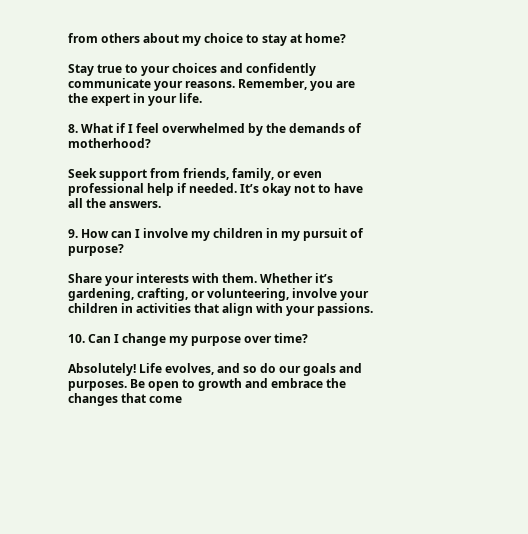from others about my choice to stay at home?

Stay true to your choices and confidently communicate your reasons. Remember, you are the expert in your life.

8. What if I feel overwhelmed by the demands of motherhood?

Seek support from friends, family, or even professional help if needed. It’s okay not to have all the answers.

9. How can I involve my children in my pursuit of purpose?

Share your interests with them. Whether it’s gardening, crafting, or volunteering, involve your children in activities that align with your passions.

10. Can I change my purpose over time?

Absolutely! Life evolves, and so do our goals and purposes. Be open to growth and embrace the changes that come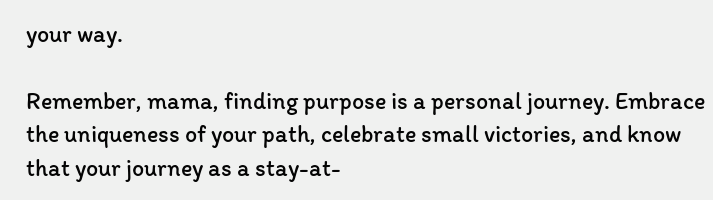your way.

Remember, mama, finding purpose is a personal journey. Embrace the uniqueness of your path, celebrate small victories, and know that your journey as a stay-at-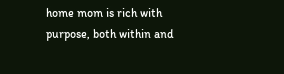home mom is rich with purpose, both within and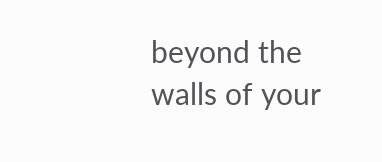beyond the walls of your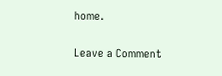home.

Leave a Comment